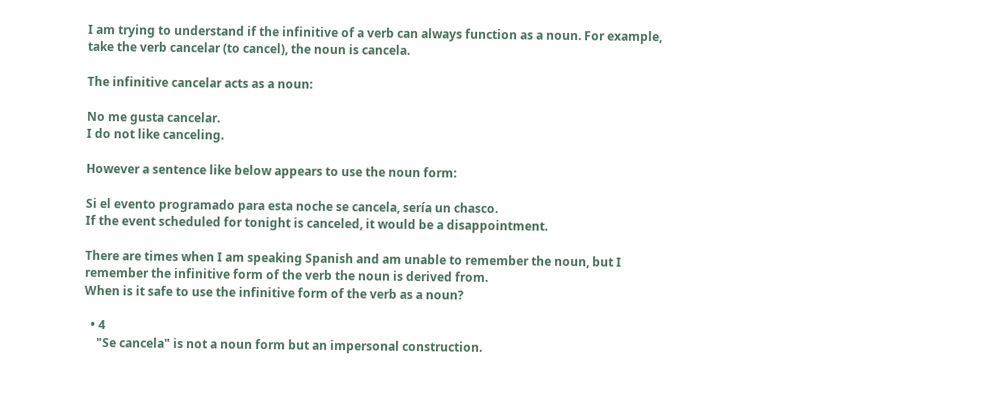I am trying to understand if the infinitive of a verb can always function as a noun. For example, take the verb cancelar (to cancel), the noun is cancela.

The infinitive cancelar acts as a noun:

No me gusta cancelar.
I do not like canceling.

However a sentence like below appears to use the noun form:

Si el evento programado para esta noche se cancela, sería un chasco.
If the event scheduled for tonight is canceled, it would be a disappointment.

There are times when I am speaking Spanish and am unable to remember the noun, but I remember the infinitive form of the verb the noun is derived from.
When is it safe to use the infinitive form of the verb as a noun?

  • 4
    "Se cancela" is not a noun form but an impersonal construction.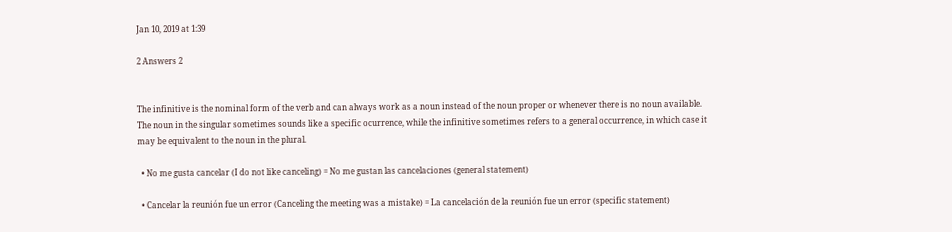Jan 10, 2019 at 1:39

2 Answers 2


The infinitive is the nominal form of the verb and can always work as a noun instead of the noun proper or whenever there is no noun available. The noun in the singular sometimes sounds like a specific ocurrence, while the infinitive sometimes refers to a general occurrence, in which case it may be equivalent to the noun in the plural.

  • No me gusta cancelar (I do not like canceling) = No me gustan las cancelaciones (general statement)

  • Cancelar la reunión fue un error (Canceling the meeting was a mistake) = La cancelación de la reunión fue un error (specific statement)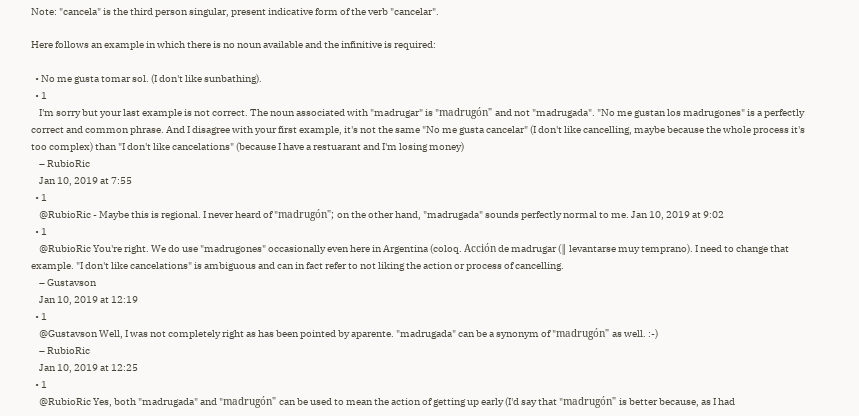Note: "cancela" is the third person singular, present indicative form of the verb "cancelar".

Here follows an example in which there is no noun available and the infinitive is required:

  • No me gusta tomar sol. (I don't like sunbathing).
  • 1
    I'm sorry but your last example is not correct. The noun associated with "madrugar" is "madrugón" and not "madrugada". "No me gustan los madrugones" is a perfectly correct and common phrase. And I disagree with your first example, it's not the same "No me gusta cancelar" (I don't like cancelling, maybe because the whole process it's too complex) than "I don't like cancelations" (because I have a restuarant and I'm losing money)
    – RubioRic
    Jan 10, 2019 at 7:55
  • 1
    @RubioRic - Maybe this is regional. I never heard of "madrugón"; on the other hand, "madrugada" sounds perfectly normal to me. Jan 10, 2019 at 9:02
  • 1
    @RubioRic You're right. We do use "madrugones" occasionally even here in Argentina (coloq. Acción de madrugar (‖ levantarse muy temprano). I need to change that example. "I don't like cancelations" is ambiguous and can in fact refer to not liking the action or process of cancelling.
    – Gustavson
    Jan 10, 2019 at 12:19
  • 1
    @Gustavson Well, I was not completely right as has been pointed by aparente. "madrugada" can be a synonym of "madrugón" as well. :-)
    – RubioRic
    Jan 10, 2019 at 12:25
  • 1
    @RubioRic Yes, both "madrugada" and "madrugón" can be used to mean the action of getting up early (I'd say that "madrugón" is better because, as I had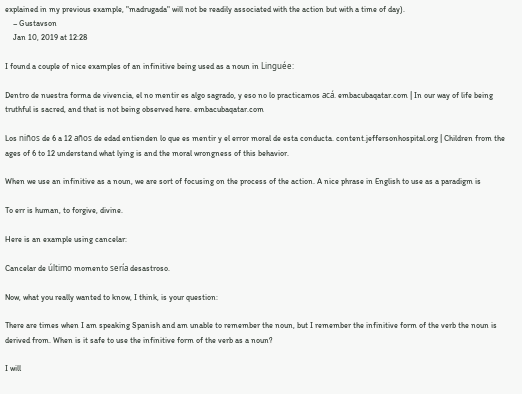explained in my previous example, "madrugada" will not be readily associated with the action but with a time of day).
    – Gustavson
    Jan 10, 2019 at 12:28

I found a couple of nice examples of an infinitive being used as a noun in Linguée:

Dentro de nuestra forma de vivencia, el no mentir es algo sagrado, y eso no lo practicamos acá. embacubaqatar.com | In our way of life being truthful is sacred, and that is not being observed here. embacubaqatar.com

Los niños de 6 a 12 años de edad entienden lo que es mentir y el error moral de esta conducta. content.jeffersonhospital.org | Children from the ages of 6 to 12 understand what lying is and the moral wrongness of this behavior.

When we use an infinitive as a noun, we are sort of focusing on the process of the action. A nice phrase in English to use as a paradigm is

To err is human, to forgive, divine.

Here is an example using cancelar:

Cancelar de último momento sería desastroso.

Now, what you really wanted to know, I think, is your question:

There are times when I am speaking Spanish and am unable to remember the noun, but I remember the infinitive form of the verb the noun is derived from. When is it safe to use the infinitive form of the verb as a noun?

I will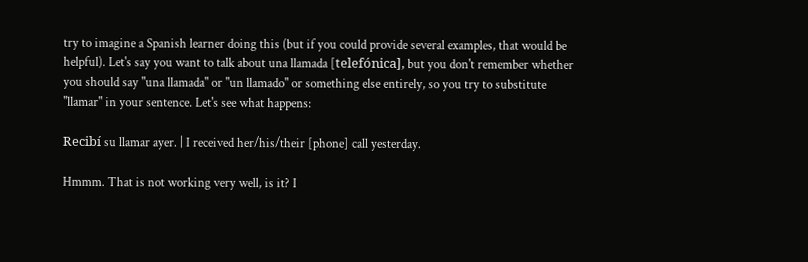try to imagine a Spanish learner doing this (but if you could provide several examples, that would be helpful). Let's say you want to talk about una llamada [telefónica], but you don't remember whether you should say "una llamada" or "un llamado" or something else entirely, so you try to substitute "llamar" in your sentence. Let's see what happens:

Recibí su llamar ayer. | I received her/his/their [phone] call yesterday.

Hmmm. That is not working very well, is it? I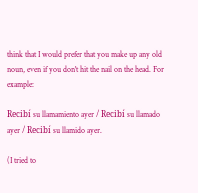think that I would prefer that you make up any old noun, even if you don't hit the nail on the head. For example:

Recibí su llamamiento ayer / Recibí su llamado ayer / Recibí su llamido ayer.

(I tried to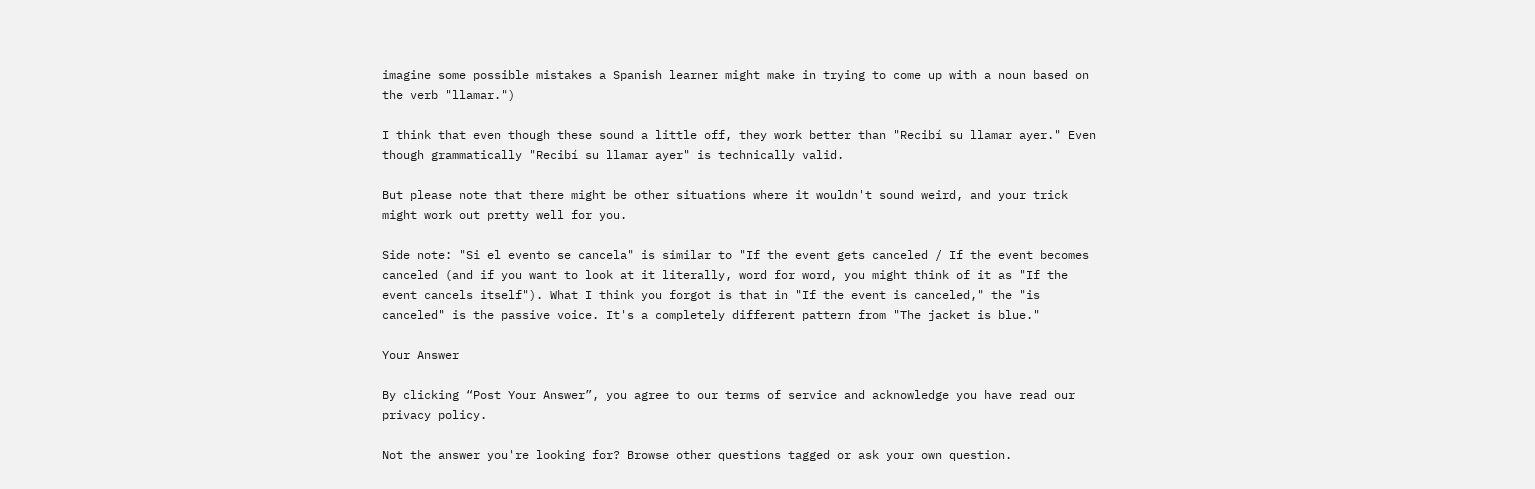imagine some possible mistakes a Spanish learner might make in trying to come up with a noun based on the verb "llamar.")

I think that even though these sound a little off, they work better than "Recibí su llamar ayer." Even though grammatically "Recibí su llamar ayer" is technically valid.

But please note that there might be other situations where it wouldn't sound weird, and your trick might work out pretty well for you.

Side note: "Si el evento se cancela" is similar to "If the event gets canceled / If the event becomes canceled (and if you want to look at it literally, word for word, you might think of it as "If the event cancels itself"). What I think you forgot is that in "If the event is canceled," the "is canceled" is the passive voice. It's a completely different pattern from "The jacket is blue."

Your Answer

By clicking “Post Your Answer”, you agree to our terms of service and acknowledge you have read our privacy policy.

Not the answer you're looking for? Browse other questions tagged or ask your own question.